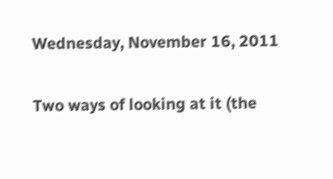Wednesday, November 16, 2011

Two ways of looking at it (the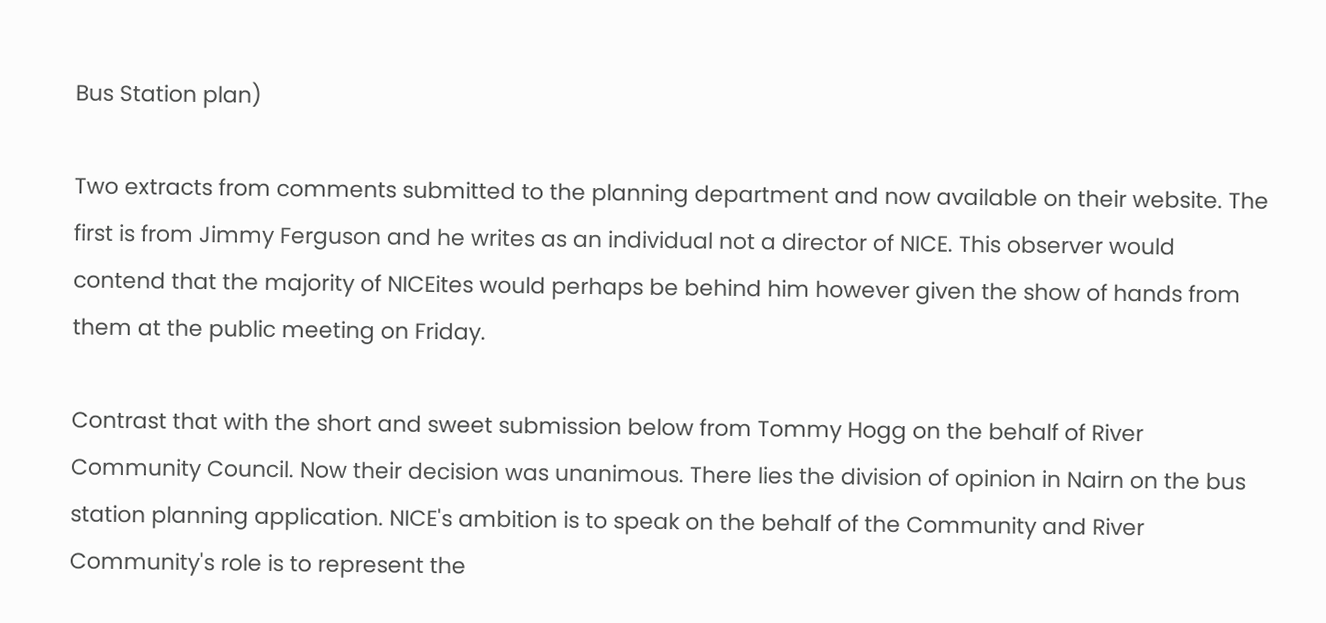Bus Station plan)

Two extracts from comments submitted to the planning department and now available on their website. The first is from Jimmy Ferguson and he writes as an individual not a director of NICE. This observer would contend that the majority of NICEites would perhaps be behind him however given the show of hands from them at the public meeting on Friday.

Contrast that with the short and sweet submission below from Tommy Hogg on the behalf of River Community Council. Now their decision was unanimous. There lies the division of opinion in Nairn on the bus station planning application. NICE's ambition is to speak on the behalf of the Community and River Community's role is to represent the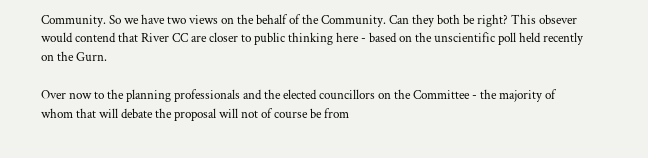Community. So we have two views on the behalf of the Community. Can they both be right? This obsever would contend that River CC are closer to public thinking here - based on the unscientific poll held recently on the Gurn.

Over now to the planning professionals and the elected councillors on the Committee - the majority of whom that will debate the proposal will not of course be from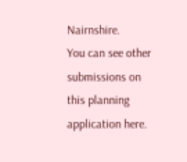Nairnshire.
You can see other submissions on this planning application here.